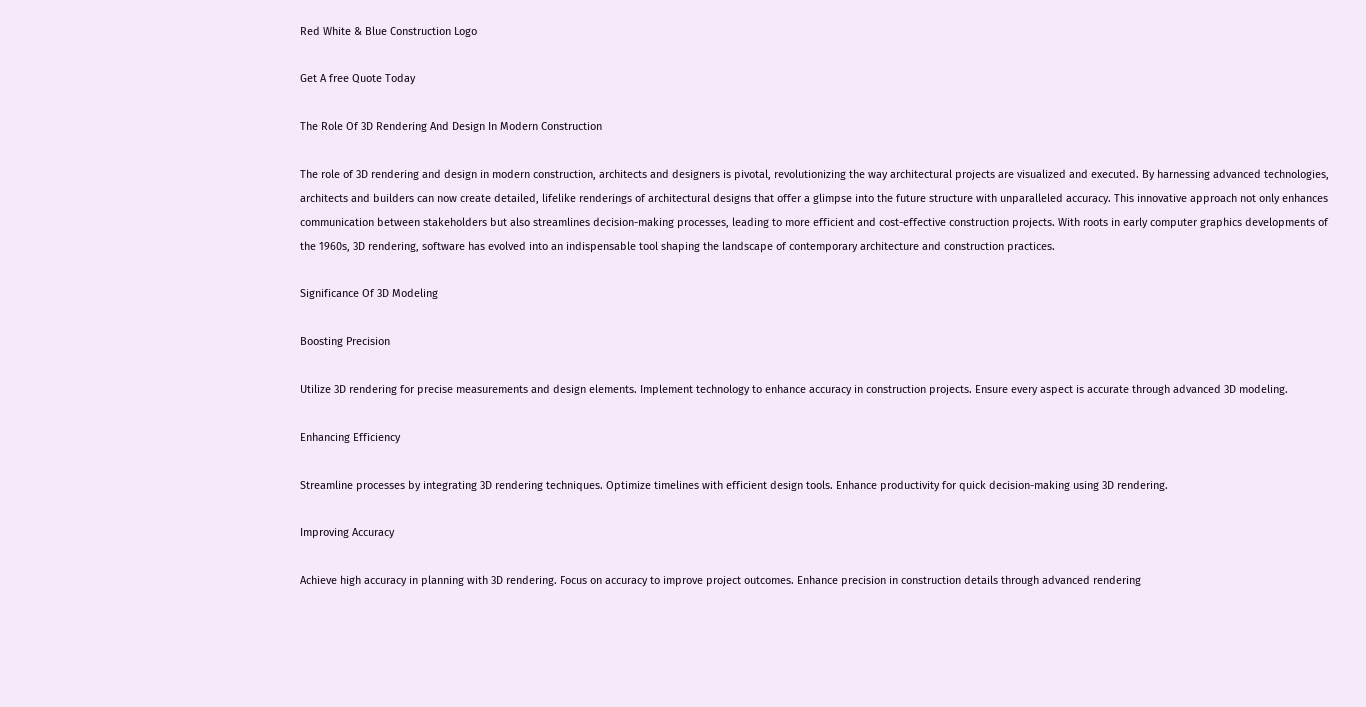Red White & Blue Construction Logo

Get A free Quote Today

The Role Of 3D Rendering And Design In Modern Construction

The role of 3D rendering and design in modern construction, architects and designers is pivotal, revolutionizing the way architectural projects are visualized and executed. By harnessing advanced technologies, architects and builders can now create detailed, lifelike renderings of architectural designs that offer a glimpse into the future structure with unparalleled accuracy. This innovative approach not only enhances communication between stakeholders but also streamlines decision-making processes, leading to more efficient and cost-effective construction projects. With roots in early computer graphics developments of the 1960s, 3D rendering, software has evolved into an indispensable tool shaping the landscape of contemporary architecture and construction practices.

Significance Of 3D Modeling

Boosting Precision

Utilize 3D rendering for precise measurements and design elements. Implement technology to enhance accuracy in construction projects. Ensure every aspect is accurate through advanced 3D modeling.

Enhancing Efficiency

Streamline processes by integrating 3D rendering techniques. Optimize timelines with efficient design tools. Enhance productivity for quick decision-making using 3D rendering.

Improving Accuracy

Achieve high accuracy in planning with 3D rendering. Focus on accuracy to improve project outcomes. Enhance precision in construction details through advanced rendering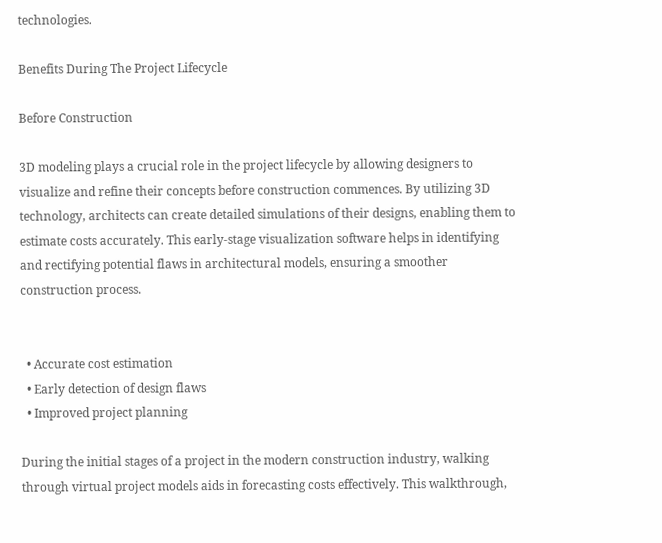technologies.

Benefits During The Project Lifecycle

Before Construction

3D modeling plays a crucial role in the project lifecycle by allowing designers to visualize and refine their concepts before construction commences. By utilizing 3D technology, architects can create detailed simulations of their designs, enabling them to estimate costs accurately. This early-stage visualization software helps in identifying and rectifying potential flaws in architectural models, ensuring a smoother construction process.


  • Accurate cost estimation
  • Early detection of design flaws
  • Improved project planning

During the initial stages of a project in the modern construction industry, walking through virtual project models aids in forecasting costs effectively. This walkthrough,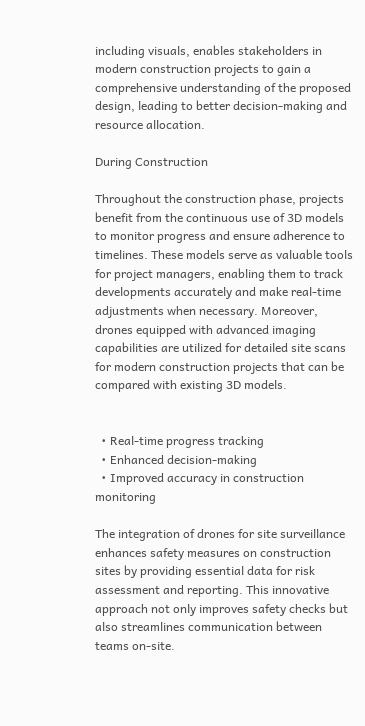including visuals, enables stakeholders in modern construction projects to gain a comprehensive understanding of the proposed design, leading to better decision-making and resource allocation.

During Construction

Throughout the construction phase, projects benefit from the continuous use of 3D models to monitor progress and ensure adherence to timelines. These models serve as valuable tools for project managers, enabling them to track developments accurately and make real-time adjustments when necessary. Moreover, drones equipped with advanced imaging capabilities are utilized for detailed site scans for modern construction projects that can be compared with existing 3D models.


  • Real-time progress tracking
  • Enhanced decision-making
  • Improved accuracy in construction monitoring

The integration of drones for site surveillance enhances safety measures on construction sites by providing essential data for risk assessment and reporting. This innovative approach not only improves safety checks but also streamlines communication between teams on-site.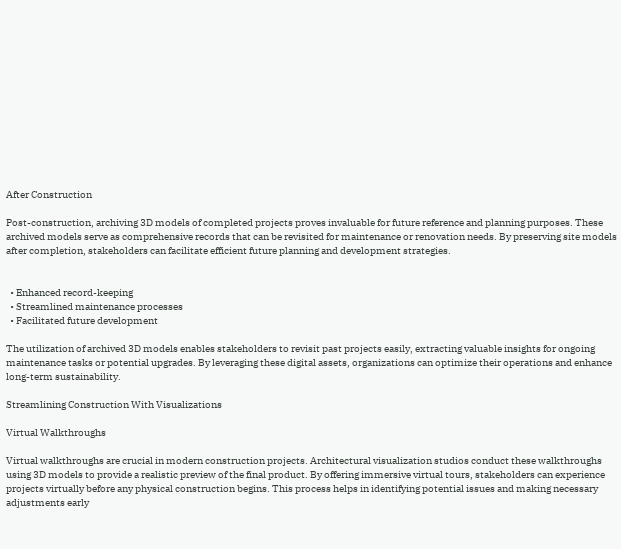After Construction

Post-construction, archiving 3D models of completed projects proves invaluable for future reference and planning purposes. These archived models serve as comprehensive records that can be revisited for maintenance or renovation needs. By preserving site models after completion, stakeholders can facilitate efficient future planning and development strategies.


  • Enhanced record-keeping
  • Streamlined maintenance processes
  • Facilitated future development

The utilization of archived 3D models enables stakeholders to revisit past projects easily, extracting valuable insights for ongoing maintenance tasks or potential upgrades. By leveraging these digital assets, organizations can optimize their operations and enhance long-term sustainability.

Streamlining Construction With Visualizations

Virtual Walkthroughs

Virtual walkthroughs are crucial in modern construction projects. Architectural visualization studios conduct these walkthroughs using 3D models to provide a realistic preview of the final product. By offering immersive virtual tours, stakeholders can experience projects virtually before any physical construction begins. This process helps in identifying potential issues and making necessary adjustments early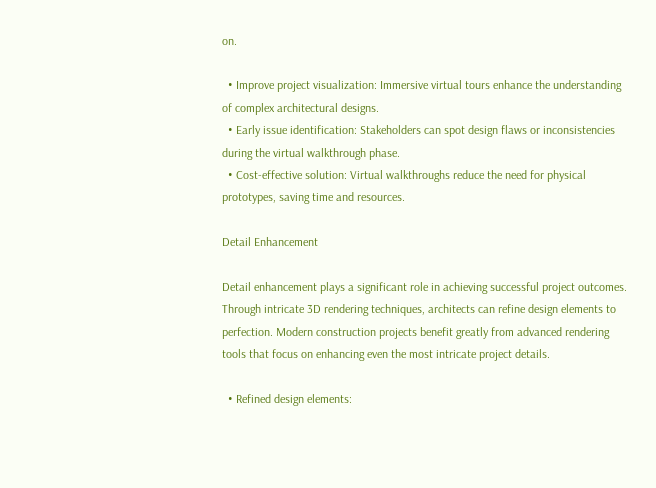on.

  • Improve project visualization: Immersive virtual tours enhance the understanding of complex architectural designs.
  • Early issue identification: Stakeholders can spot design flaws or inconsistencies during the virtual walkthrough phase.
  • Cost-effective solution: Virtual walkthroughs reduce the need for physical prototypes, saving time and resources.

Detail Enhancement

Detail enhancement plays a significant role in achieving successful project outcomes. Through intricate 3D rendering techniques, architects can refine design elements to perfection. Modern construction projects benefit greatly from advanced rendering tools that focus on enhancing even the most intricate project details.

  • Refined design elements: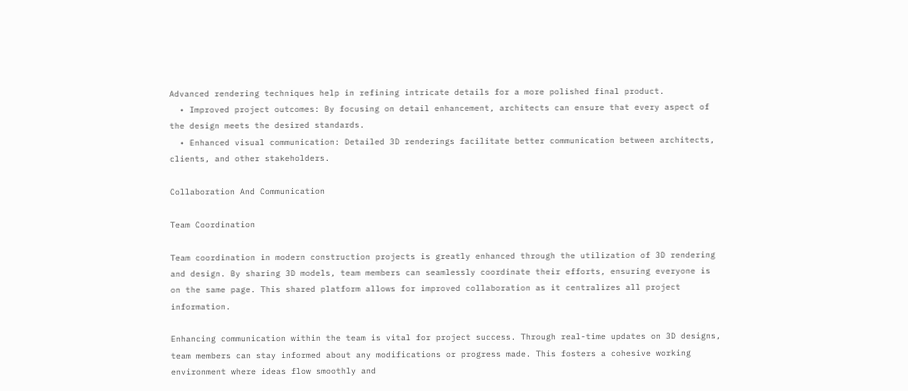Advanced rendering techniques help in refining intricate details for a more polished final product.
  • Improved project outcomes: By focusing on detail enhancement, architects can ensure that every aspect of the design meets the desired standards.
  • Enhanced visual communication: Detailed 3D renderings facilitate better communication between architects, clients, and other stakeholders.

Collaboration And Communication

Team Coordination

Team coordination in modern construction projects is greatly enhanced through the utilization of 3D rendering and design. By sharing 3D models, team members can seamlessly coordinate their efforts, ensuring everyone is on the same page. This shared platform allows for improved collaboration as it centralizes all project information.

Enhancing communication within the team is vital for project success. Through real-time updates on 3D designs, team members can stay informed about any modifications or progress made. This fosters a cohesive working environment where ideas flow smoothly and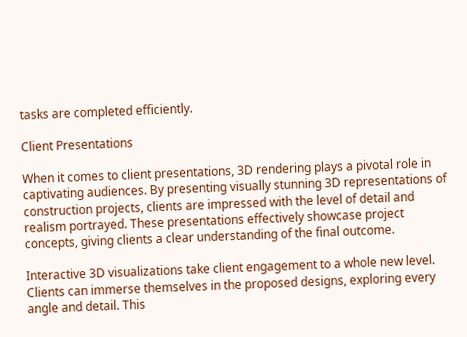tasks are completed efficiently.

Client Presentations

When it comes to client presentations, 3D rendering plays a pivotal role in captivating audiences. By presenting visually stunning 3D representations of construction projects, clients are impressed with the level of detail and realism portrayed. These presentations effectively showcase project concepts, giving clients a clear understanding of the final outcome.

Interactive 3D visualizations take client engagement to a whole new level. Clients can immerse themselves in the proposed designs, exploring every angle and detail. This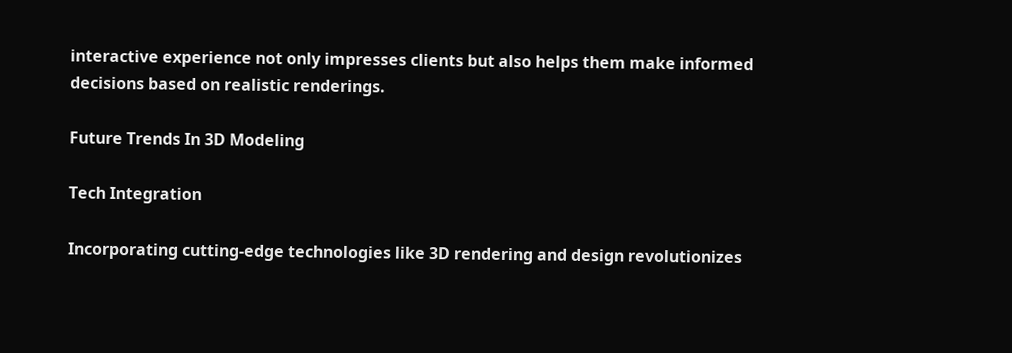interactive experience not only impresses clients but also helps them make informed decisions based on realistic renderings.

Future Trends In 3D Modeling

Tech Integration

Incorporating cutting-edge technologies like 3D rendering and design revolutionizes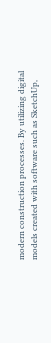modern construction processes. By utilizing digital models created with software such as SketchUp,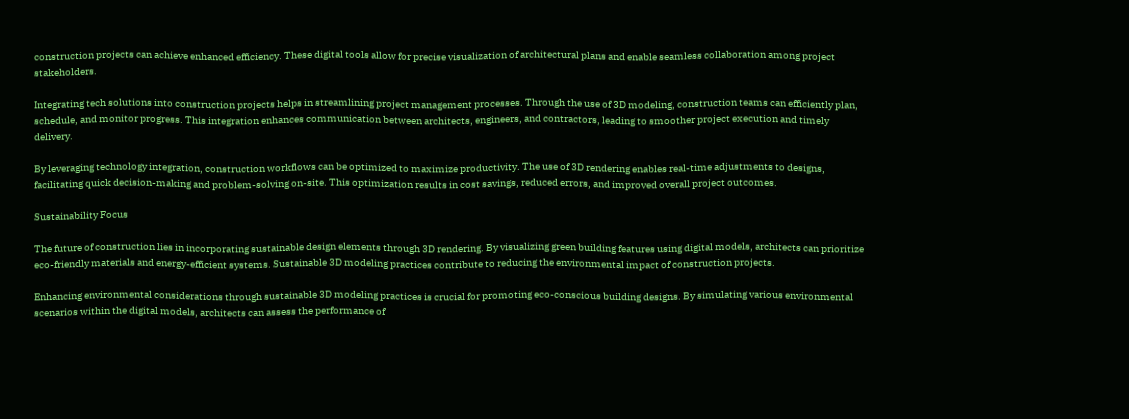construction projects can achieve enhanced efficiency. These digital tools allow for precise visualization of architectural plans and enable seamless collaboration among project stakeholders.

Integrating tech solutions into construction projects helps in streamlining project management processes. Through the use of 3D modeling, construction teams can efficiently plan, schedule, and monitor progress. This integration enhances communication between architects, engineers, and contractors, leading to smoother project execution and timely delivery.

By leveraging technology integration, construction workflows can be optimized to maximize productivity. The use of 3D rendering enables real-time adjustments to designs, facilitating quick decision-making and problem-solving on-site. This optimization results in cost savings, reduced errors, and improved overall project outcomes.

Sustainability Focus

The future of construction lies in incorporating sustainable design elements through 3D rendering. By visualizing green building features using digital models, architects can prioritize eco-friendly materials and energy-efficient systems. Sustainable 3D modeling practices contribute to reducing the environmental impact of construction projects.

Enhancing environmental considerations through sustainable 3D modeling practices is crucial for promoting eco-conscious building designs. By simulating various environmental scenarios within the digital models, architects can assess the performance of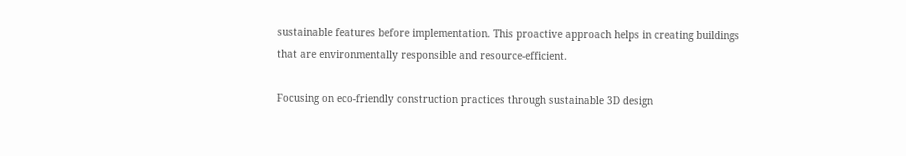sustainable features before implementation. This proactive approach helps in creating buildings that are environmentally responsible and resource-efficient.

Focusing on eco-friendly construction practices through sustainable 3D design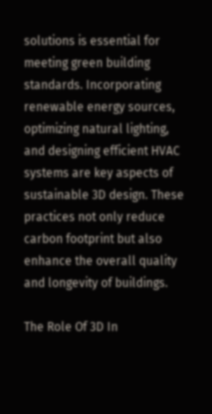solutions is essential for meeting green building standards. Incorporating renewable energy sources, optimizing natural lighting, and designing efficient HVAC systems are key aspects of sustainable 3D design. These practices not only reduce carbon footprint but also enhance the overall quality and longevity of buildings.

The Role Of 3D In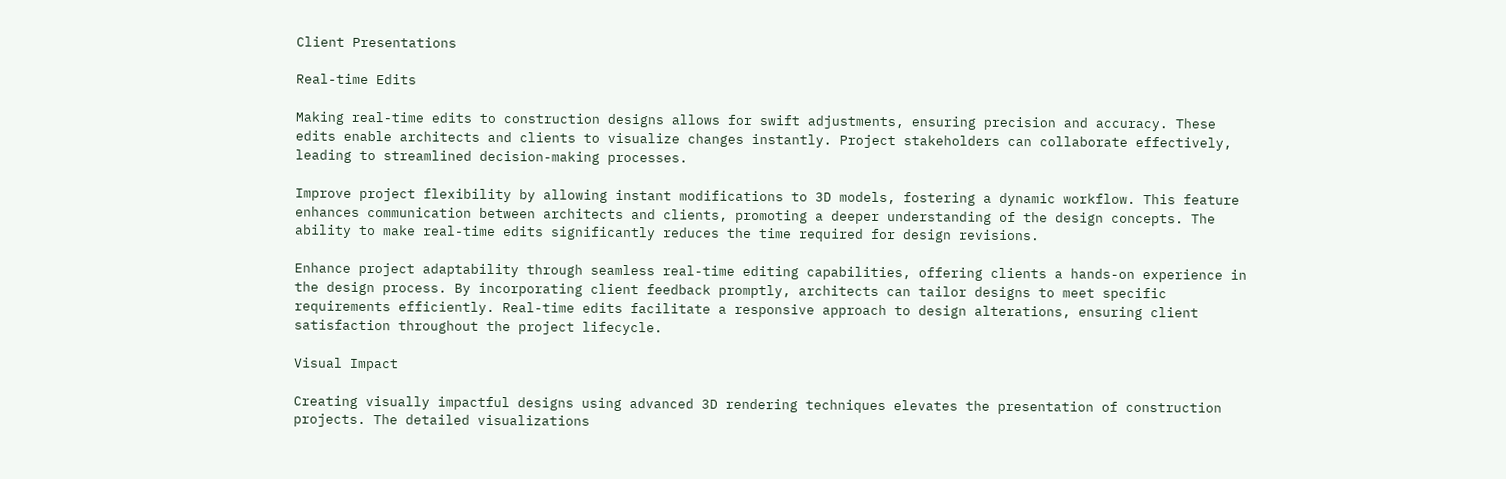Client Presentations

Real-time Edits

Making real-time edits to construction designs allows for swift adjustments, ensuring precision and accuracy. These edits enable architects and clients to visualize changes instantly. Project stakeholders can collaborate effectively, leading to streamlined decision-making processes.

Improve project flexibility by allowing instant modifications to 3D models, fostering a dynamic workflow. This feature enhances communication between architects and clients, promoting a deeper understanding of the design concepts. The ability to make real-time edits significantly reduces the time required for design revisions.

Enhance project adaptability through seamless real-time editing capabilities, offering clients a hands-on experience in the design process. By incorporating client feedback promptly, architects can tailor designs to meet specific requirements efficiently. Real-time edits facilitate a responsive approach to design alterations, ensuring client satisfaction throughout the project lifecycle.

Visual Impact

Creating visually impactful designs using advanced 3D rendering techniques elevates the presentation of construction projects. The detailed visualizations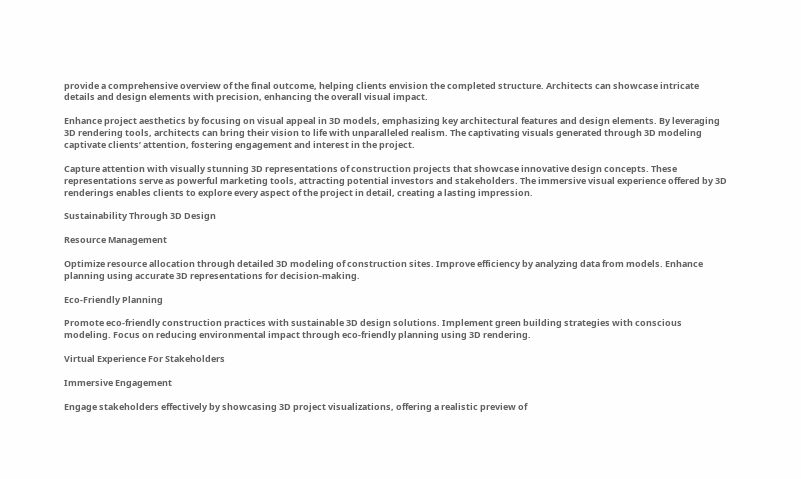provide a comprehensive overview of the final outcome, helping clients envision the completed structure. Architects can showcase intricate details and design elements with precision, enhancing the overall visual impact.

Enhance project aesthetics by focusing on visual appeal in 3D models, emphasizing key architectural features and design elements. By leveraging 3D rendering tools, architects can bring their vision to life with unparalleled realism. The captivating visuals generated through 3D modeling captivate clients’ attention, fostering engagement and interest in the project.

Capture attention with visually stunning 3D representations of construction projects that showcase innovative design concepts. These representations serve as powerful marketing tools, attracting potential investors and stakeholders. The immersive visual experience offered by 3D renderings enables clients to explore every aspect of the project in detail, creating a lasting impression.

Sustainability Through 3D Design

Resource Management

Optimize resource allocation through detailed 3D modeling of construction sites. Improve efficiency by analyzing data from models. Enhance planning using accurate 3D representations for decision-making.

Eco-Friendly Planning

Promote eco-friendly construction practices with sustainable 3D design solutions. Implement green building strategies with conscious modeling. Focus on reducing environmental impact through eco-friendly planning using 3D rendering.

Virtual Experience For Stakeholders

Immersive Engagement

Engage stakeholders effectively by showcasing 3D project visualizations, offering a realistic preview of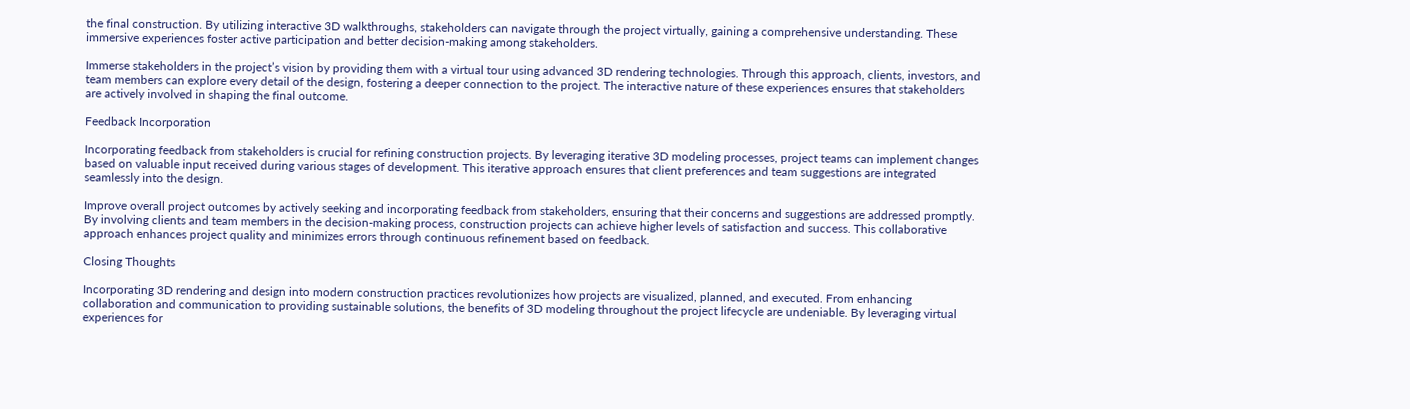the final construction. By utilizing interactive 3D walkthroughs, stakeholders can navigate through the project virtually, gaining a comprehensive understanding. These immersive experiences foster active participation and better decision-making among stakeholders.

Immerse stakeholders in the project’s vision by providing them with a virtual tour using advanced 3D rendering technologies. Through this approach, clients, investors, and team members can explore every detail of the design, fostering a deeper connection to the project. The interactive nature of these experiences ensures that stakeholders are actively involved in shaping the final outcome.

Feedback Incorporation

Incorporating feedback from stakeholders is crucial for refining construction projects. By leveraging iterative 3D modeling processes, project teams can implement changes based on valuable input received during various stages of development. This iterative approach ensures that client preferences and team suggestions are integrated seamlessly into the design.

Improve overall project outcomes by actively seeking and incorporating feedback from stakeholders, ensuring that their concerns and suggestions are addressed promptly. By involving clients and team members in the decision-making process, construction projects can achieve higher levels of satisfaction and success. This collaborative approach enhances project quality and minimizes errors through continuous refinement based on feedback.

Closing Thoughts

Incorporating 3D rendering and design into modern construction practices revolutionizes how projects are visualized, planned, and executed. From enhancing collaboration and communication to providing sustainable solutions, the benefits of 3D modeling throughout the project lifecycle are undeniable. By leveraging virtual experiences for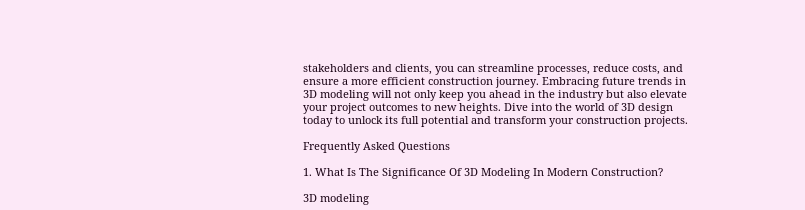stakeholders and clients, you can streamline processes, reduce costs, and ensure a more efficient construction journey. Embracing future trends in 3D modeling will not only keep you ahead in the industry but also elevate your project outcomes to new heights. Dive into the world of 3D design today to unlock its full potential and transform your construction projects.

Frequently Asked Questions

1. What Is The Significance Of 3D Modeling In Modern Construction?

3D modeling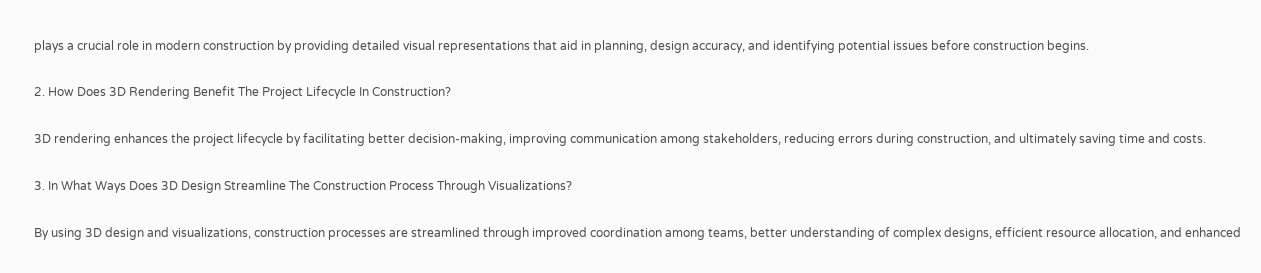plays a crucial role in modern construction by providing detailed visual representations that aid in planning, design accuracy, and identifying potential issues before construction begins.

2. How Does 3D Rendering Benefit The Project Lifecycle In Construction?

3D rendering enhances the project lifecycle by facilitating better decision-making, improving communication among stakeholders, reducing errors during construction, and ultimately saving time and costs.

3. In What Ways Does 3D Design Streamline The Construction Process Through Visualizations?

By using 3D design and visualizations, construction processes are streamlined through improved coordination among teams, better understanding of complex designs, efficient resource allocation, and enhanced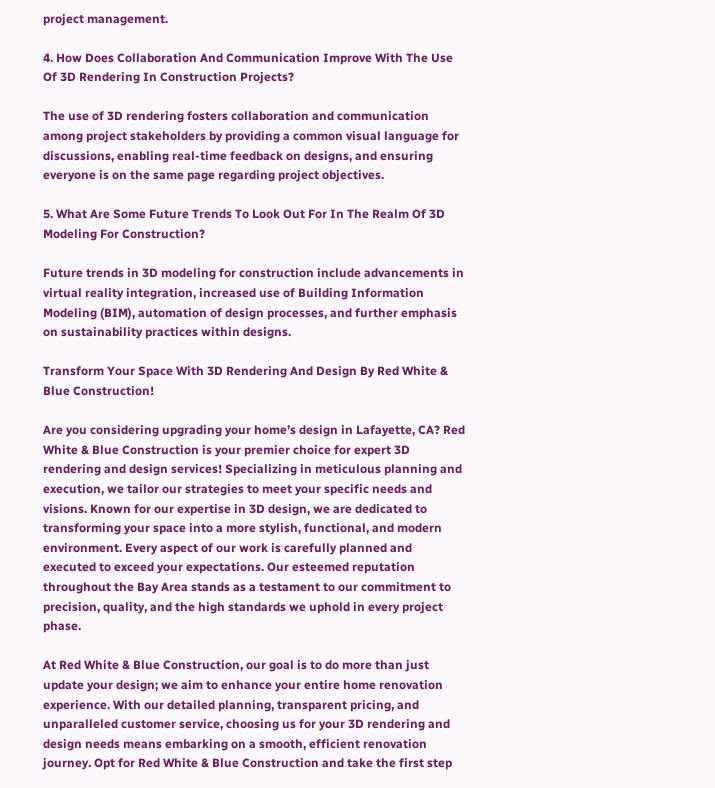project management.

4. How Does Collaboration And Communication Improve With The Use Of 3D Rendering In Construction Projects?

The use of 3D rendering fosters collaboration and communication among project stakeholders by providing a common visual language for discussions, enabling real-time feedback on designs, and ensuring everyone is on the same page regarding project objectives.

5. What Are Some Future Trends To Look Out For In The Realm Of 3D Modeling For Construction?

Future trends in 3D modeling for construction include advancements in virtual reality integration, increased use of Building Information Modeling (BIM), automation of design processes, and further emphasis on sustainability practices within designs.

Transform Your Space With 3D Rendering And Design By Red White & Blue Construction!

Are you considering upgrading your home’s design in Lafayette, CA? Red White & Blue Construction is your premier choice for expert 3D rendering and design services! Specializing in meticulous planning and execution, we tailor our strategies to meet your specific needs and visions. Known for our expertise in 3D design, we are dedicated to transforming your space into a more stylish, functional, and modern environment. Every aspect of our work is carefully planned and executed to exceed your expectations. Our esteemed reputation throughout the Bay Area stands as a testament to our commitment to precision, quality, and the high standards we uphold in every project phase.

At Red White & Blue Construction, our goal is to do more than just update your design; we aim to enhance your entire home renovation experience. With our detailed planning, transparent pricing, and unparalleled customer service, choosing us for your 3D rendering and design needs means embarking on a smooth, efficient renovation journey. Opt for Red White & Blue Construction and take the first step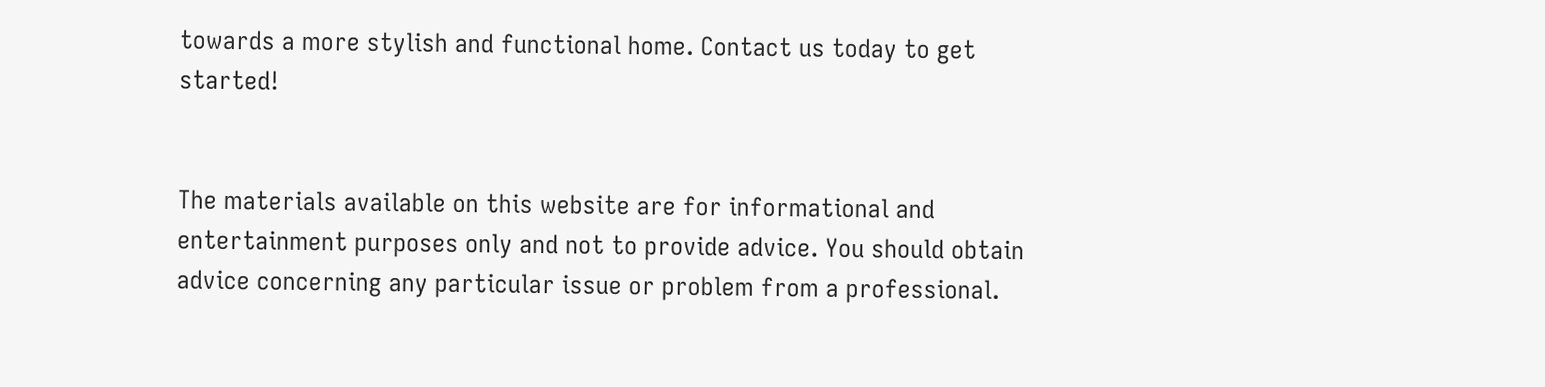towards a more stylish and functional home. Contact us today to get started!


The materials available on this website are for informational and entertainment purposes only and not to provide advice. You should obtain advice concerning any particular issue or problem from a professional.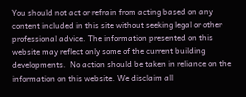You should not act or refrain from acting based on any content included in this site without seeking legal or other professional advice. The information presented on this website may reflect only some of the current building developments.  No action should be taken in reliance on the information on this website. We disclaim all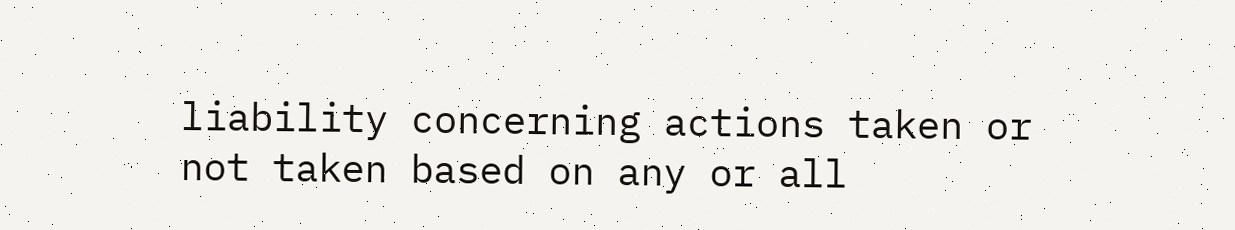liability concerning actions taken or not taken based on any or all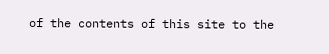of the contents of this site to the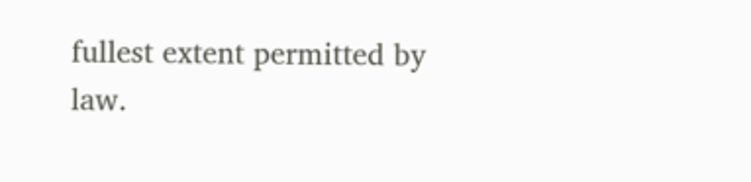fullest extent permitted by law.